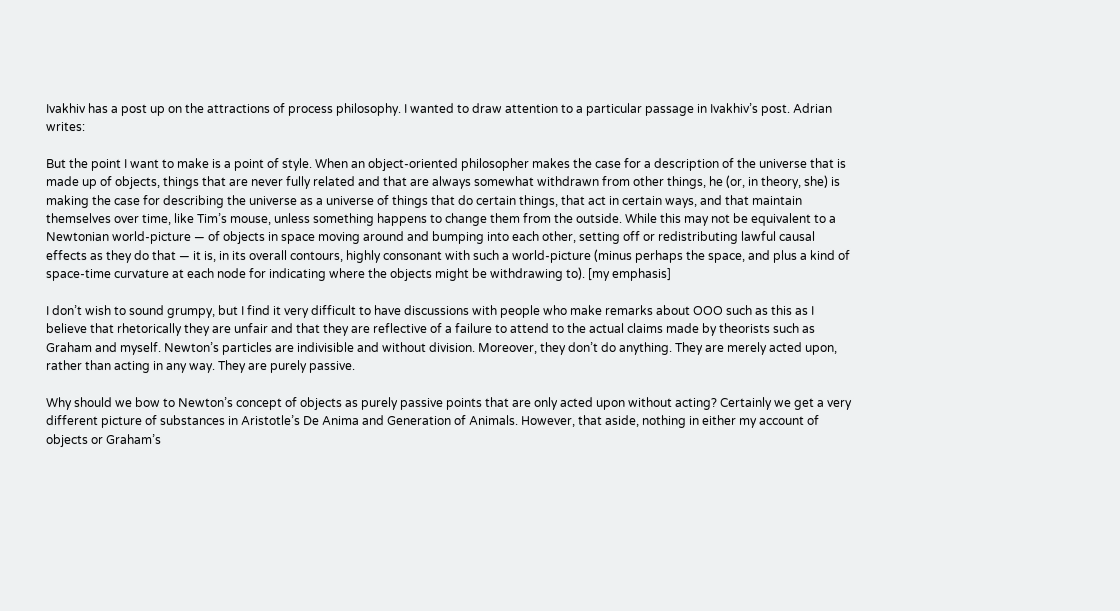Ivakhiv has a post up on the attractions of process philosophy. I wanted to draw attention to a particular passage in Ivakhiv’s post. Adrian writes:

But the point I want to make is a point of style. When an object-oriented philosopher makes the case for a description of the universe that is made up of objects, things that are never fully related and that are always somewhat withdrawn from other things, he (or, in theory, she) is making the case for describing the universe as a universe of things that do certain things, that act in certain ways, and that maintain themselves over time, like Tim’s mouse, unless something happens to change them from the outside. While this may not be equivalent to a Newtonian world-picture — of objects in space moving around and bumping into each other, setting off or redistributing lawful causal effects as they do that — it is, in its overall contours, highly consonant with such a world-picture (minus perhaps the space, and plus a kind of space-time curvature at each node for indicating where the objects might be withdrawing to). [my emphasis]

I don’t wish to sound grumpy, but I find it very difficult to have discussions with people who make remarks about OOO such as this as I believe that rhetorically they are unfair and that they are reflective of a failure to attend to the actual claims made by theorists such as Graham and myself. Newton’s particles are indivisible and without division. Moreover, they don’t do anything. They are merely acted upon, rather than acting in any way. They are purely passive.

Why should we bow to Newton’s concept of objects as purely passive points that are only acted upon without acting? Certainly we get a very different picture of substances in Aristotle’s De Anima and Generation of Animals. However, that aside, nothing in either my account of objects or Graham’s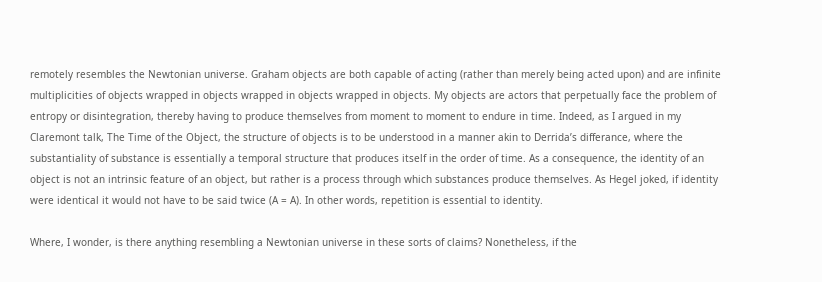remotely resembles the Newtonian universe. Graham objects are both capable of acting (rather than merely being acted upon) and are infinite multiplicities of objects wrapped in objects wrapped in objects wrapped in objects. My objects are actors that perpetually face the problem of entropy or disintegration, thereby having to produce themselves from moment to moment to endure in time. Indeed, as I argued in my Claremont talk, The Time of the Object, the structure of objects is to be understood in a manner akin to Derrida’s differance, where the substantiality of substance is essentially a temporal structure that produces itself in the order of time. As a consequence, the identity of an object is not an intrinsic feature of an object, but rather is a process through which substances produce themselves. As Hegel joked, if identity were identical it would not have to be said twice (A = A). In other words, repetition is essential to identity.

Where, I wonder, is there anything resembling a Newtonian universe in these sorts of claims? Nonetheless, if the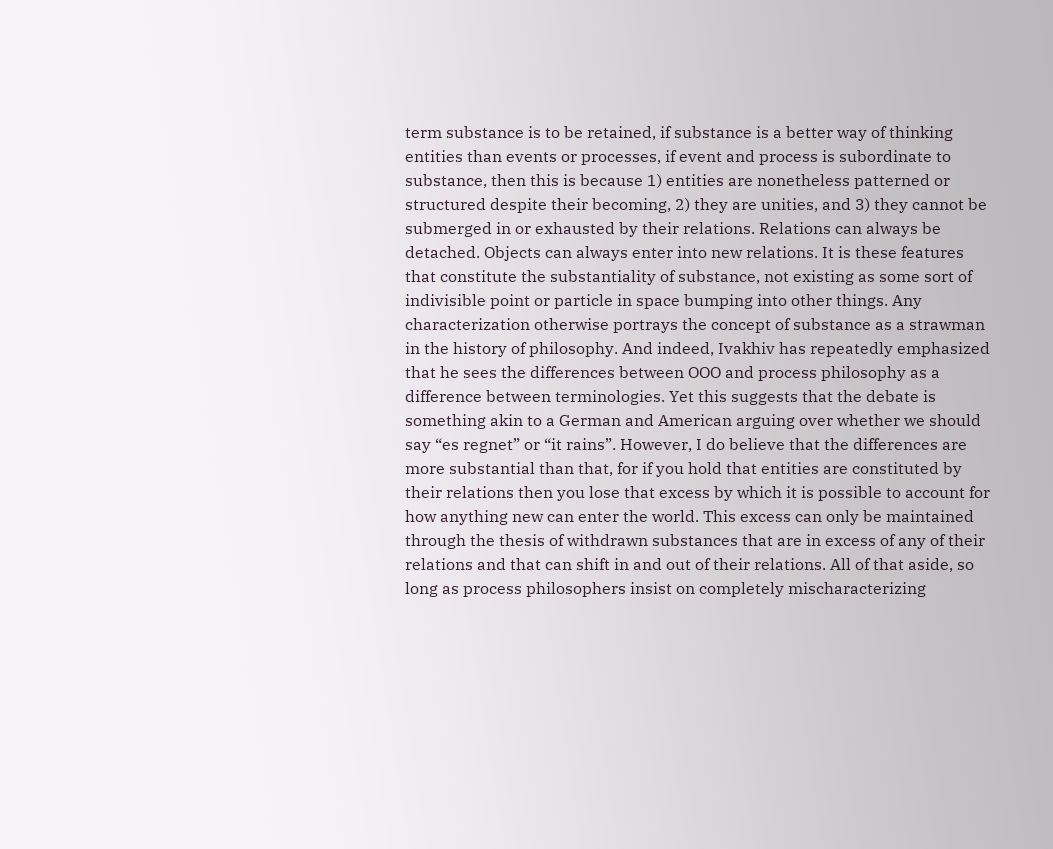term substance is to be retained, if substance is a better way of thinking entities than events or processes, if event and process is subordinate to substance, then this is because 1) entities are nonetheless patterned or structured despite their becoming, 2) they are unities, and 3) they cannot be submerged in or exhausted by their relations. Relations can always be detached. Objects can always enter into new relations. It is these features that constitute the substantiality of substance, not existing as some sort of indivisible point or particle in space bumping into other things. Any characterization otherwise portrays the concept of substance as a strawman in the history of philosophy. And indeed, Ivakhiv has repeatedly emphasized that he sees the differences between OOO and process philosophy as a difference between terminologies. Yet this suggests that the debate is something akin to a German and American arguing over whether we should say “es regnet” or “it rains”. However, I do believe that the differences are more substantial than that, for if you hold that entities are constituted by their relations then you lose that excess by which it is possible to account for how anything new can enter the world. This excess can only be maintained through the thesis of withdrawn substances that are in excess of any of their relations and that can shift in and out of their relations. All of that aside, so long as process philosophers insist on completely mischaracterizing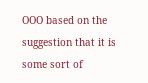OOO based on the suggestion that it is some sort of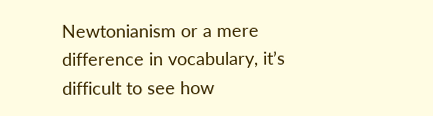Newtonianism or a mere difference in vocabulary, it’s difficult to see how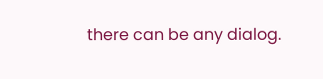there can be any dialog.